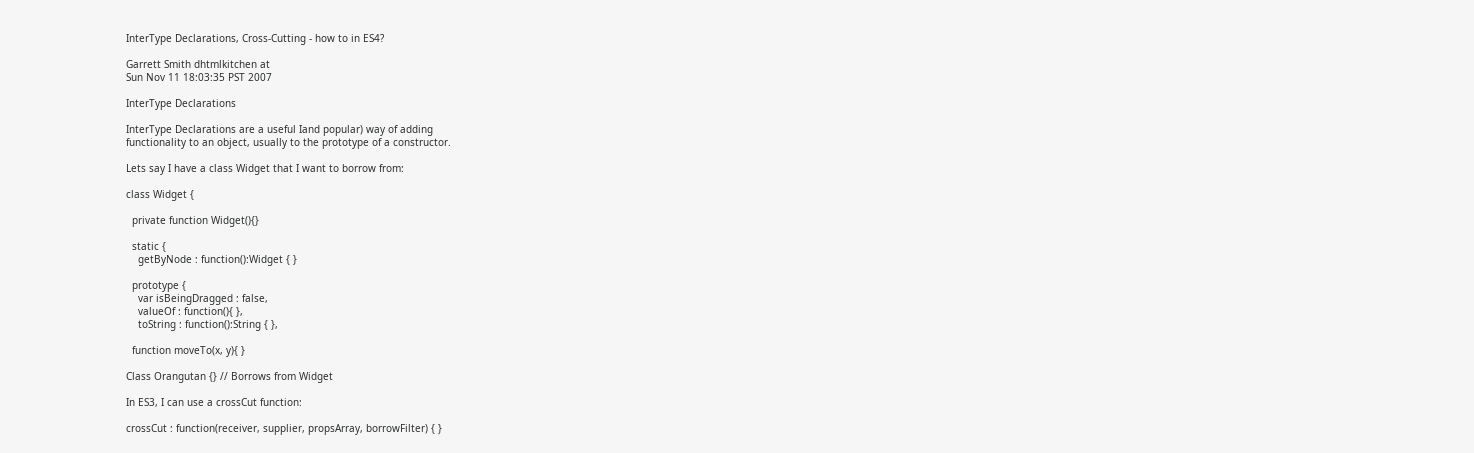InterType Declarations, Cross-Cutting - how to in ES4?

Garrett Smith dhtmlkitchen at
Sun Nov 11 18:03:35 PST 2007

InterType Declarations

InterType Declarations are a useful Iand popular) way of adding
functionality to an object, usually to the prototype of a constructor.

Lets say I have a class Widget that I want to borrow from:

class Widget {

  private function Widget(){}

  static {
    getByNode : function():Widget { }

  prototype {
    var isBeingDragged : false,
    valueOf : function(){ },
    toString : function():String { },

  function moveTo(x, y){ }

Class Orangutan {} // Borrows from Widget

In ES3, I can use a crossCut function:

crossCut : function(receiver, supplier, propsArray, borrowFilter) { }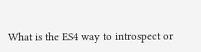What is the ES4 way to introspect or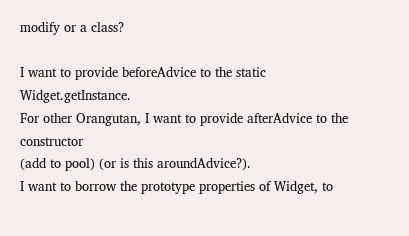modify or a class?

I want to provide beforeAdvice to the static Widget.getInstance.
For other Orangutan, I want to provide afterAdvice to the constructor
(add to pool) (or is this aroundAdvice?).
I want to borrow the prototype properties of Widget, to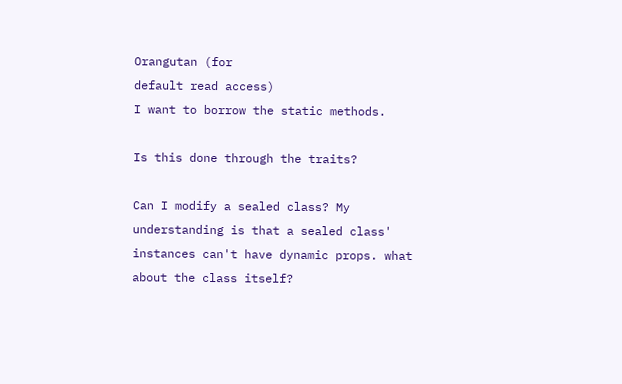Orangutan (for
default read access)
I want to borrow the static methods.

Is this done through the traits?

Can I modify a sealed class? My understanding is that a sealed class'
instances can't have dynamic props. what about the class itself?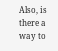Also, is there a way to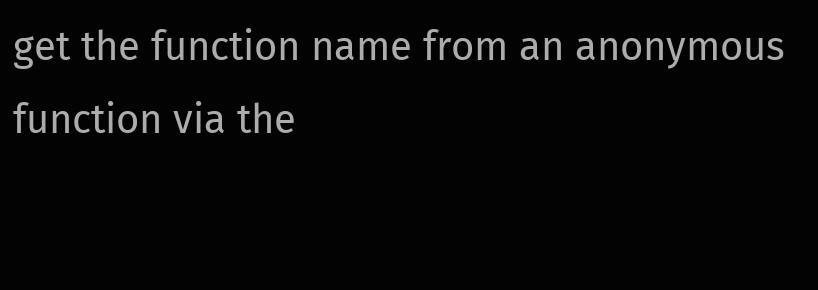get the function name from an anonymous
function via the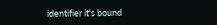identifier it's bound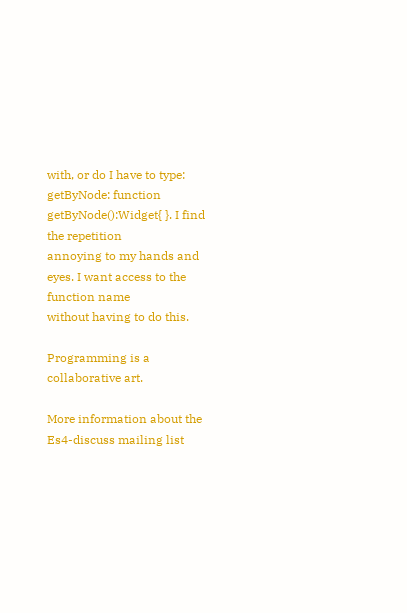with, or do I have to type:
getByNode: function getByNode():Widget{ }. I find the repetition
annoying to my hands and eyes. I want access to the function name
without having to do this.

Programming is a collaborative art.

More information about the Es4-discuss mailing list